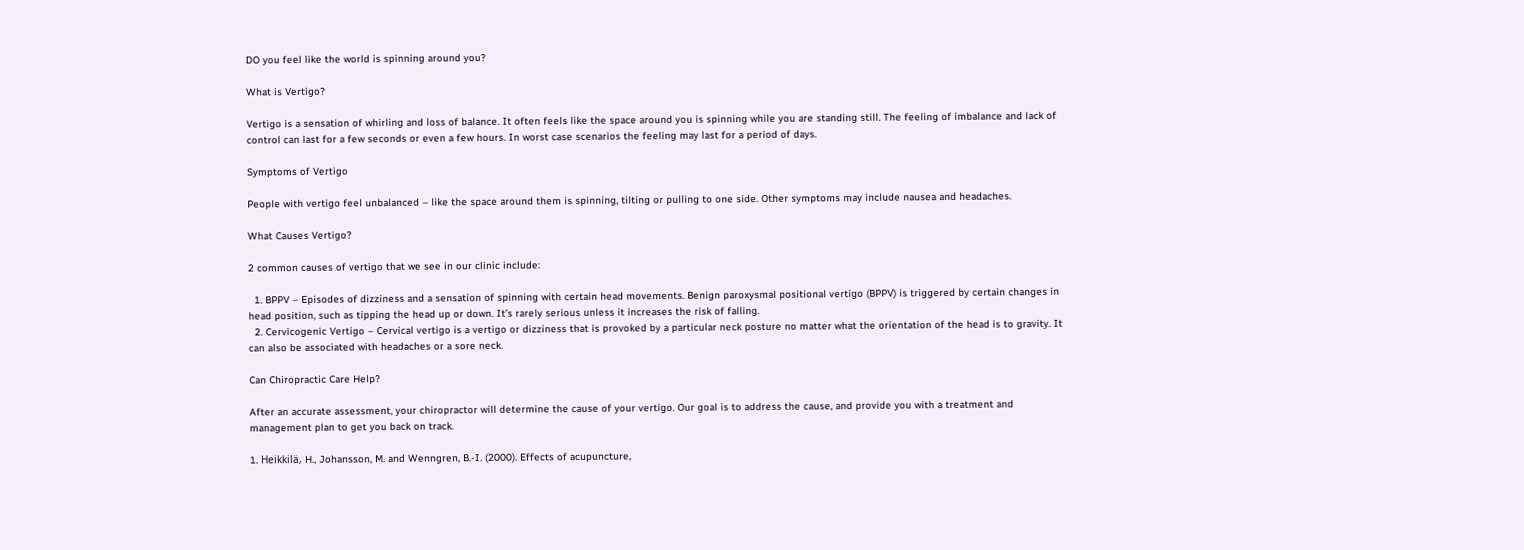DO you feel like the world is spinning around you?

What is Vertigo?

Vertigo is a sensation of whirling and loss of balance. It often feels like the space around you is spinning while you are standing still. The feeling of imbalance and lack of control can last for a few seconds or even a few hours. In worst case scenarios the feeling may last for a period of days.

Symptoms of Vertigo

People with vertigo feel unbalanced – like the space around them is spinning, tilting or pulling to one side. Other symptoms may include nausea and headaches.

What Causes Vertigo?

2 common causes of vertigo that we see in our clinic include:

  1. BPPV – Episodes of dizziness and a sensation of spinning with certain head movements. Benign paroxysmal positional vertigo (BPPV) is triggered by certain changes in head position, such as tipping the head up or down. It’s rarely serious unless it increases the risk of falling.
  2. Cervicogenic Vertigo – Cervical vertigo is a vertigo or dizziness that is provoked by a particular neck posture no matter what the orientation of the head is to gravity. It can also be associated with headaches or a sore neck.

Can Chiropractic Care Help?

After an accurate assessment, your chiropractor will determine the cause of your vertigo. Our goal is to address the cause, and provide you with a treatment and management plan to get you back on track.

1. Heikkilä, H., Johansson, M. and Wenngren, B.-I. (2000). Effects of acupuncture,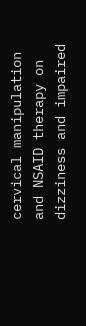cervical manipulation and NSAID therapy on dizziness and impaired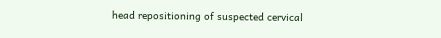head repositioning of suspected cervical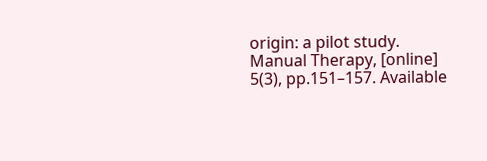origin: a pilot study. Manual Therapy, [online] 5(3), pp.151–157. Available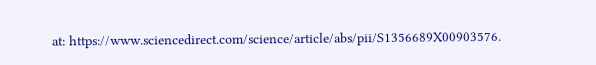at: https://www.sciencedirect.com/science/article/abs/pii/S1356689X00903576.